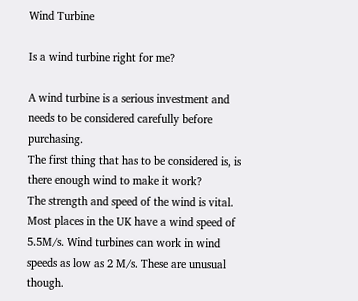Wind Turbine

Is a wind turbine right for me?

A wind turbine is a serious investment and needs to be considered carefully before purchasing.
The first thing that has to be considered is, is there enough wind to make it work?
The strength and speed of the wind is vital. Most places in the UK have a wind speed of 5.5M/s. Wind turbines can work in wind speeds as low as 2 M/s. These are unusual though.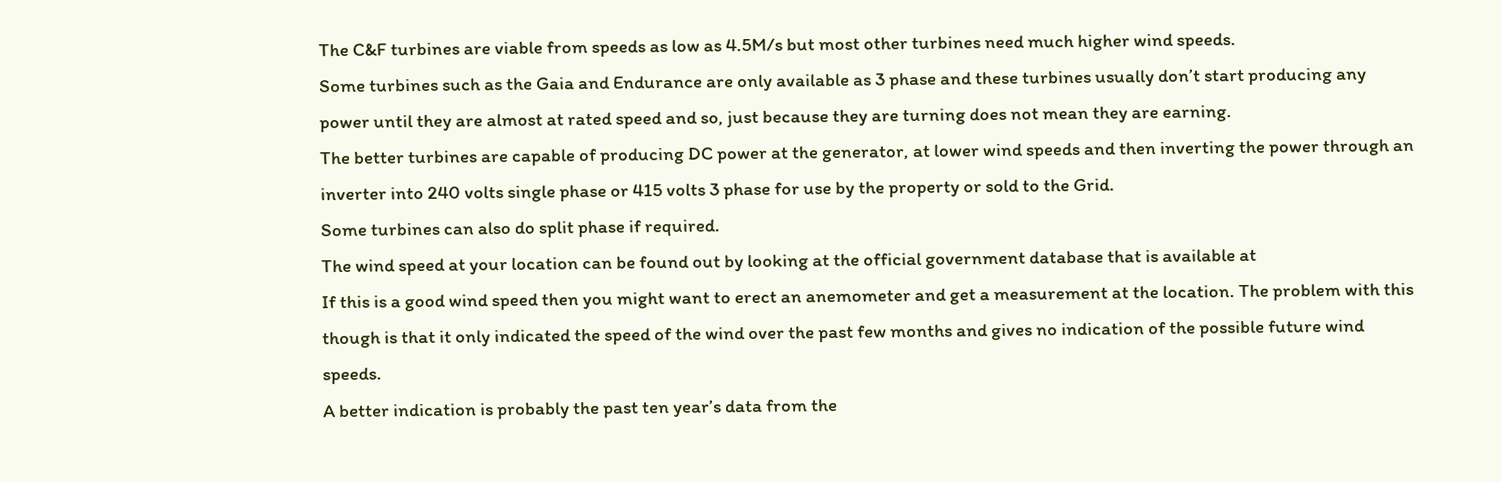The C&F turbines are viable from speeds as low as 4.5M/s but most other turbines need much higher wind speeds.
Some turbines such as the Gaia and Endurance are only available as 3 phase and these turbines usually don’t start producing any power until they are almost at rated speed and so, just because they are turning does not mean they are earning.
The better turbines are capable of producing DC power at the generator, at lower wind speeds and then inverting the power through an inverter into 240 volts single phase or 415 volts 3 phase for use by the property or sold to the Grid.
Some turbines can also do split phase if required.
The wind speed at your location can be found out by looking at the official government database that is available at
If this is a good wind speed then you might want to erect an anemometer and get a measurement at the location. The problem with this though is that it only indicated the speed of the wind over the past few months and gives no indication of the possible future wind speeds.
A better indication is probably the past ten year’s data from the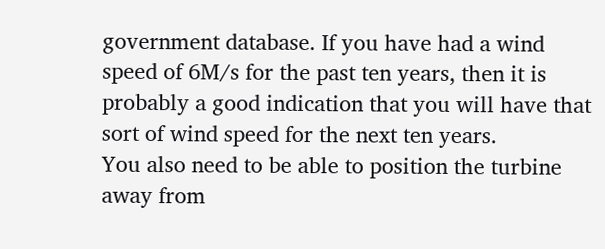government database. If you have had a wind speed of 6M/s for the past ten years, then it is probably a good indication that you will have that sort of wind speed for the next ten years.
You also need to be able to position the turbine away from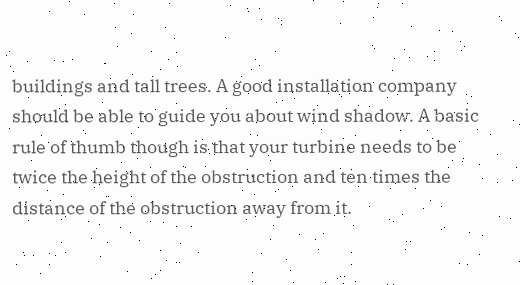buildings and tall trees. A good installation company should be able to guide you about wind shadow. A basic rule of thumb though is that your turbine needs to be twice the height of the obstruction and ten times the distance of the obstruction away from it.